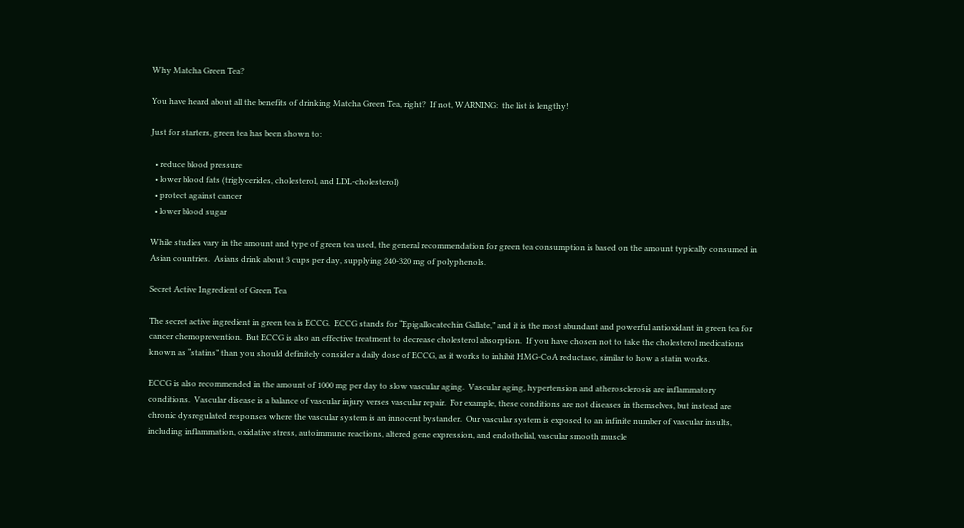Why Matcha Green Tea?

You have heard about all the benefits of drinking Matcha Green Tea, right?  If not, WARNING:  the list is lengthy!

Just for starters, green tea has been shown to:

  • reduce blood pressure
  • lower blood fats (triglycerides, cholesterol, and LDL-cholesterol)
  • protect against cancer
  • lower blood sugar

While studies vary in the amount and type of green tea used, the general recommendation for green tea consumption is based on the amount typically consumed in Asian countries.  Asians drink about 3 cups per day, supplying 240-320 mg of polyphenols.

Secret Active Ingredient of Green Tea

The secret active ingredient in green tea is ECCG.  ECCG stands for “Epigallocatechin Gallate,” and it is the most abundant and powerful antioxidant in green tea for cancer chemoprevention.  But ECCG is also an effective treatment to decrease cholesterol absorption.  If you have chosen not to take the cholesterol medications known as “statins” than you should definitely consider a daily dose of ECCG, as it works to inhibit HMG-CoA reductase, similar to how a statin works.

ECCG is also recommended in the amount of 1000 mg per day to slow vascular aging.  Vascular aging, hypertension and atherosclerosis are inflammatory conditions.  Vascular disease is a balance of vascular injury verses vascular repair.  For example, these conditions are not diseases in themselves, but instead are chronic dysregulated responses where the vascular system is an innocent bystander.  Our vascular system is exposed to an infinite number of vascular insults, including inflammation, oxidative stress, autoimmune reactions, altered gene expression, and endothelial, vascular smooth muscle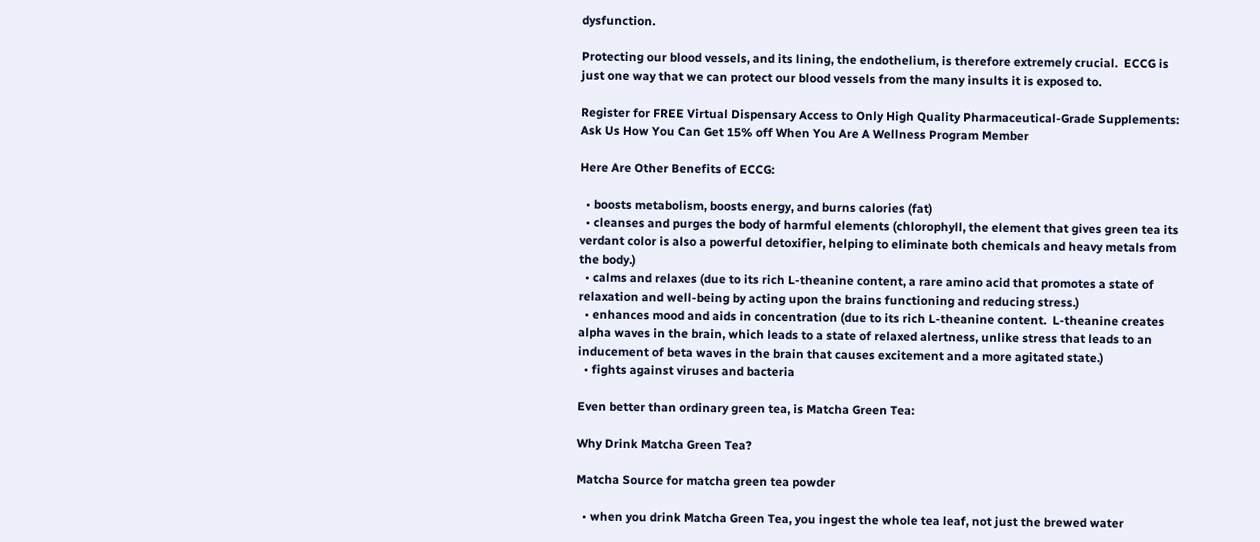dysfunction.

Protecting our blood vessels, and its lining, the endothelium, is therefore extremely crucial.  ECCG is just one way that we can protect our blood vessels from the many insults it is exposed to.

Register for FREE Virtual Dispensary Access to Only High Quality Pharmaceutical-Grade Supplements: Ask Us How You Can Get 15% off When You Are A Wellness Program Member

Here Are Other Benefits of ECCG:

  • boosts metabolism, boosts energy, and burns calories (fat)
  • cleanses and purges the body of harmful elements (chlorophyll, the element that gives green tea its verdant color is also a powerful detoxifier, helping to eliminate both chemicals and heavy metals from the body.)
  • calms and relaxes (due to its rich L-theanine content, a rare amino acid that promotes a state of relaxation and well-being by acting upon the brains functioning and reducing stress.)
  • enhances mood and aids in concentration (due to its rich L-theanine content.  L-theanine creates alpha waves in the brain, which leads to a state of relaxed alertness, unlike stress that leads to an inducement of beta waves in the brain that causes excitement and a more agitated state.)
  • fights against viruses and bacteria

Even better than ordinary green tea, is Matcha Green Tea:

Why Drink Matcha Green Tea?

Matcha Source for matcha green tea powder

  • when you drink Matcha Green Tea, you ingest the whole tea leaf, not just the brewed water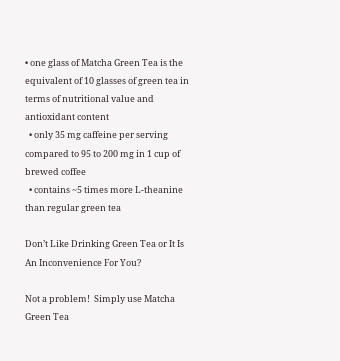• one glass of Matcha Green Tea is the equivalent of 10 glasses of green tea in terms of nutritional value and antioxidant content
  • only 35 mg caffeine per serving compared to 95 to 200 mg in 1 cup of brewed coffee
  • contains ~5 times more L-theanine than regular green tea

Don’t Like Drinking Green Tea or It Is An Inconvenience For You?

Not a problem!  Simply use Matcha Green Tea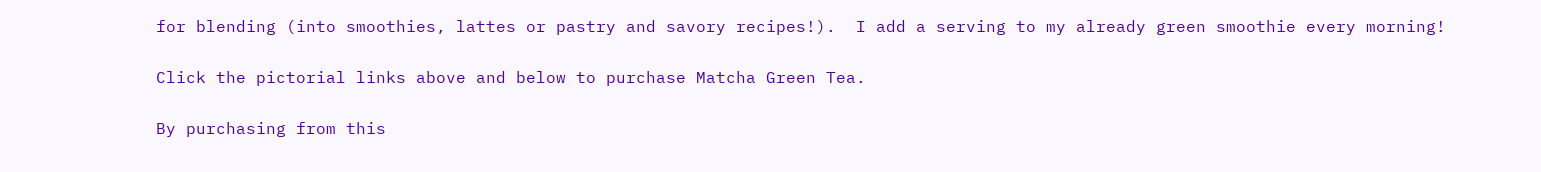for blending (into smoothies, lattes or pastry and savory recipes!).  I add a serving to my already green smoothie every morning!

Click the pictorial links above and below to purchase Matcha Green Tea.

By purchasing from this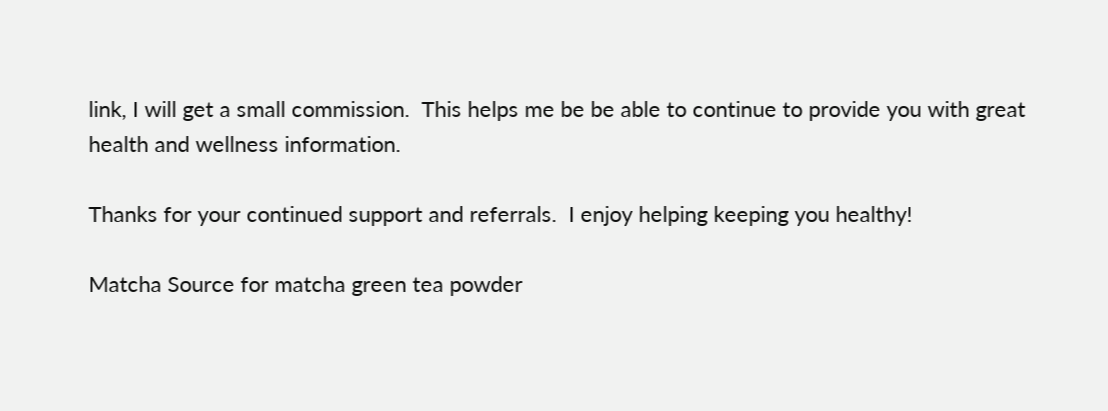link, I will get a small commission.  This helps me be be able to continue to provide you with great health and wellness information.

Thanks for your continued support and referrals.  I enjoy helping keeping you healthy!

Matcha Source for matcha green tea powder